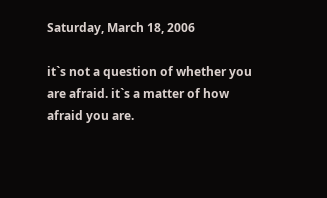Saturday, March 18, 2006

it`s not a question of whether you are afraid. it`s a matter of how afraid you are.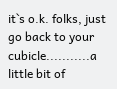it`s o.k. folks, just go back to your cubicle...........a little bit of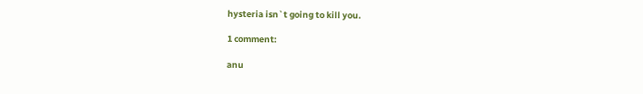hysteria isn`t going to kill you.

1 comment:

anu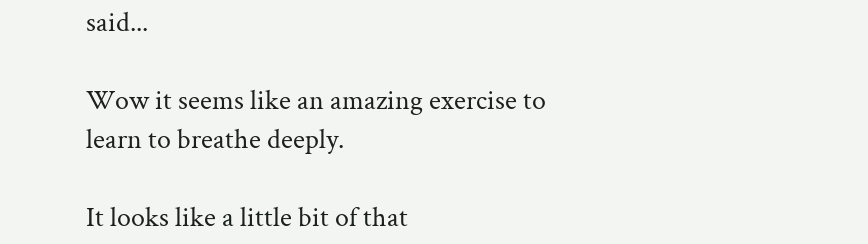said...

Wow it seems like an amazing exercise to learn to breathe deeply.

It looks like a little bit of that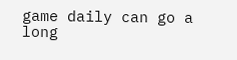game daily can go a long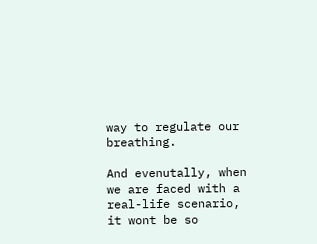way to regulate our breathing.

And evenutally, when we are faced with a real-life scenario, it wont be so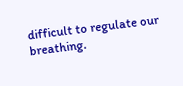difficult to regulate our breathing.